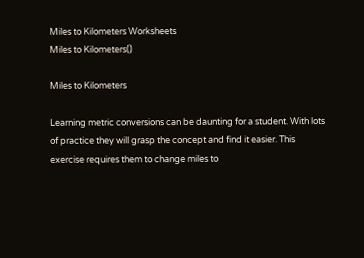Miles to Kilometers Worksheets
Miles to Kilometers()

Miles to Kilometers

Learning metric conversions can be daunting for a student. With lots of practice they will grasp the concept and find it easier. This exercise requires them to change miles to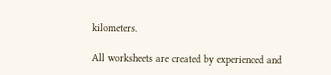kilometers.

All worksheets are created by experienced and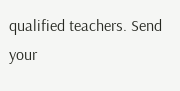qualified teachers. Send your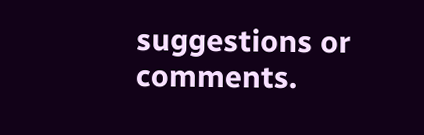suggestions or comments.